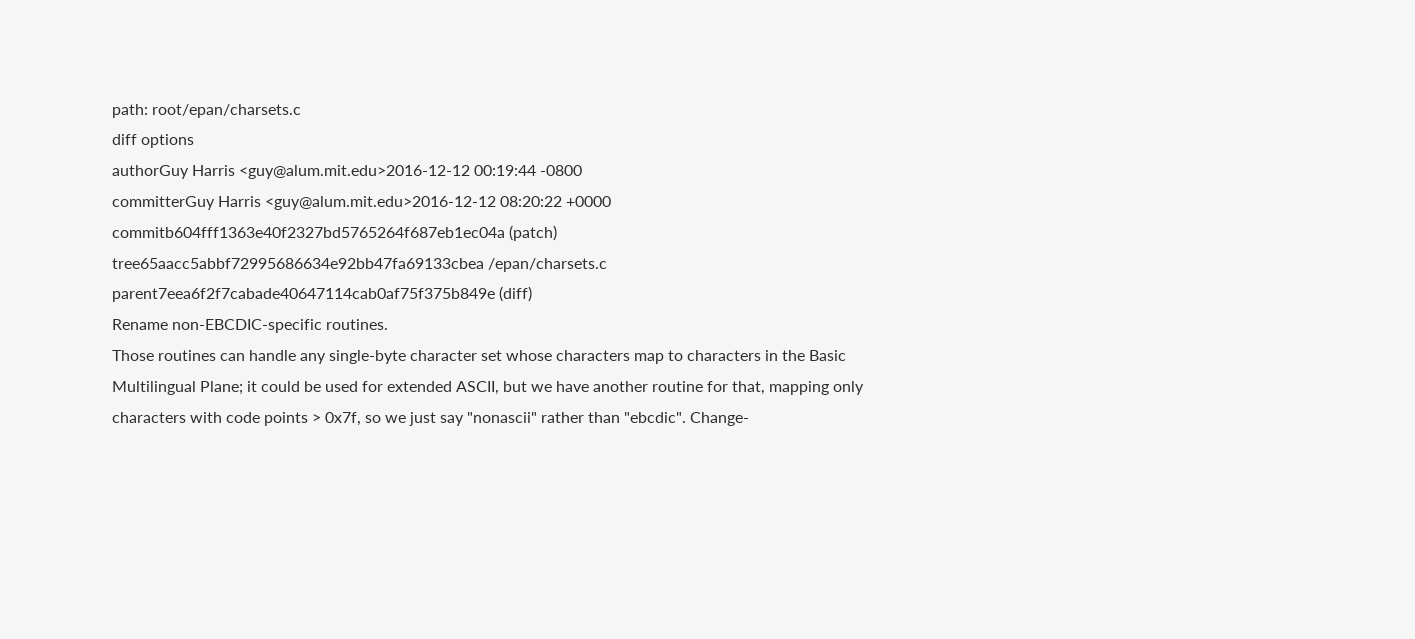path: root/epan/charsets.c
diff options
authorGuy Harris <guy@alum.mit.edu>2016-12-12 00:19:44 -0800
committerGuy Harris <guy@alum.mit.edu>2016-12-12 08:20:22 +0000
commitb604fff1363e40f2327bd5765264f687eb1ec04a (patch)
tree65aacc5abbf72995686634e92bb47fa69133cbea /epan/charsets.c
parent7eea6f2f7cabade40647114cab0af75f375b849e (diff)
Rename non-EBCDIC-specific routines.
Those routines can handle any single-byte character set whose characters map to characters in the Basic Multilingual Plane; it could be used for extended ASCII, but we have another routine for that, mapping only characters with code points > 0x7f, so we just say "nonascii" rather than "ebcdic". Change-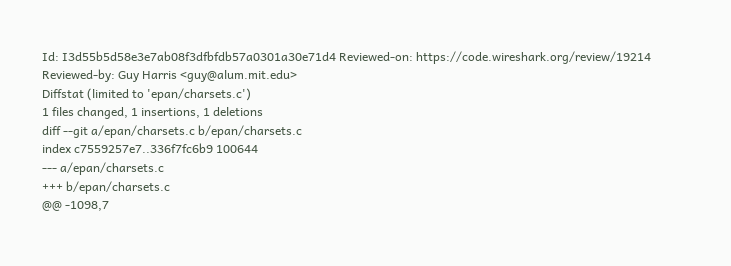Id: I3d55b5d58e3e7ab08f3dfbfdb57a0301a30e71d4 Reviewed-on: https://code.wireshark.org/review/19214 Reviewed-by: Guy Harris <guy@alum.mit.edu>
Diffstat (limited to 'epan/charsets.c')
1 files changed, 1 insertions, 1 deletions
diff --git a/epan/charsets.c b/epan/charsets.c
index c7559257e7..336f7fc6b9 100644
--- a/epan/charsets.c
+++ b/epan/charsets.c
@@ -1098,7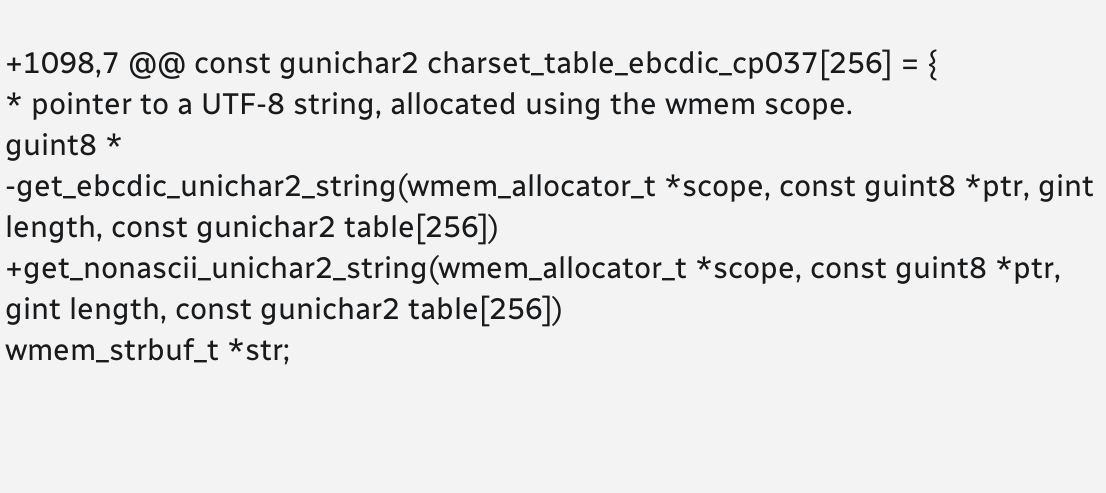+1098,7 @@ const gunichar2 charset_table_ebcdic_cp037[256] = {
* pointer to a UTF-8 string, allocated using the wmem scope.
guint8 *
-get_ebcdic_unichar2_string(wmem_allocator_t *scope, const guint8 *ptr, gint length, const gunichar2 table[256])
+get_nonascii_unichar2_string(wmem_allocator_t *scope, const guint8 *ptr, gint length, const gunichar2 table[256])
wmem_strbuf_t *str;